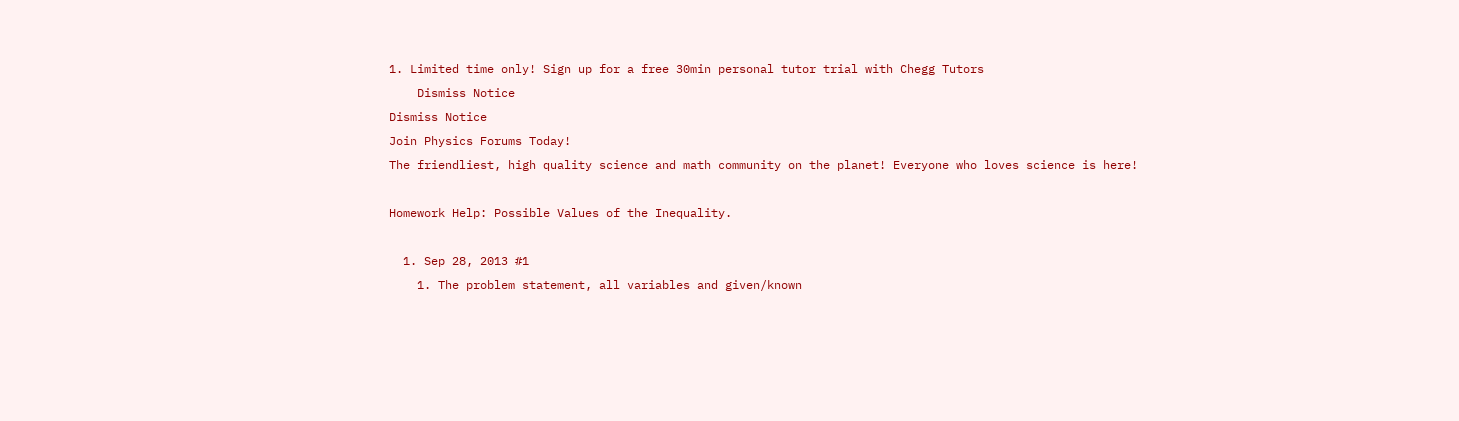1. Limited time only! Sign up for a free 30min personal tutor trial with Chegg Tutors
    Dismiss Notice
Dismiss Notice
Join Physics Forums Today!
The friendliest, high quality science and math community on the planet! Everyone who loves science is here!

Homework Help: Possible Values of the Inequality.

  1. Sep 28, 2013 #1
    1. The problem statement, all variables and given/known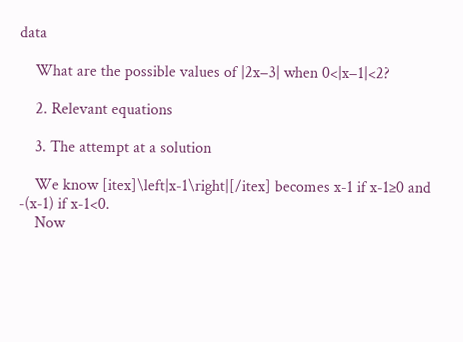data

    What are the possible values of |2x−3| when 0<|x−1|<2?

    2. Relevant equations

    3. The attempt at a solution

    We know [itex]\left|x-1\right|[/itex] becomes x-1 if x-1≥0 and -(x-1) if x-1<0.
    Now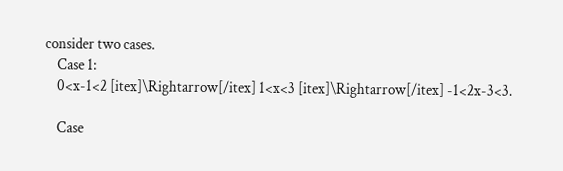consider two cases.
    Case 1:
    0<x-1<2 [itex]\Rightarrow[/itex] 1<x<3 [itex]\Rightarrow[/itex] -1<2x-3<3.

    Case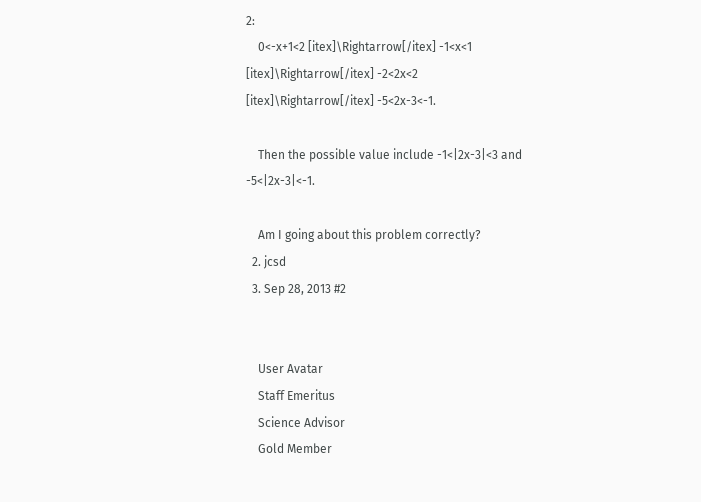2:
    0<-x+1<2 [itex]\Rightarrow[/itex] -1<x<1 [itex]\Rightarrow[/itex] -2<2x<2 [itex]\Rightarrow[/itex] -5<2x-3<-1.

    Then the possible value include -1<|2x-3|<3 and -5<|2x-3|<-1.

    Am I going about this problem correctly?
  2. jcsd
  3. Sep 28, 2013 #2


    User Avatar
    Staff Emeritus
    Science Advisor
    Gold Member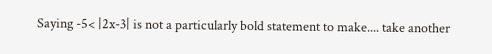Saying -5< |2x-3| is not a particularly bold statement to make.... take another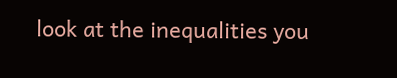look at the inequalities you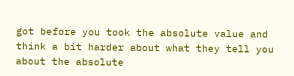got before you took the absolute value and think a bit harder about what they tell you about the absolute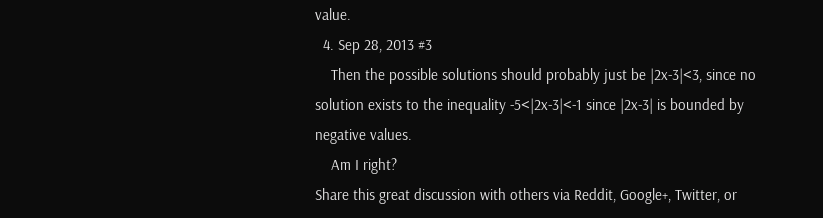value.
  4. Sep 28, 2013 #3
    Then the possible solutions should probably just be |2x-3|<3, since no solution exists to the inequality -5<|2x-3|<-1 since |2x-3| is bounded by negative values.
    Am I right?
Share this great discussion with others via Reddit, Google+, Twitter, or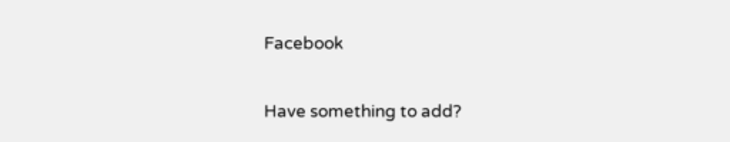Facebook

Have something to add?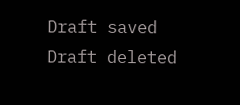Draft saved Draft deleted